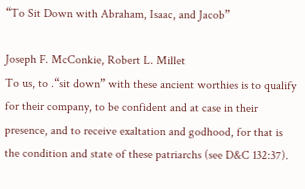“To Sit Down with Abraham, Isaac, and Jacob”

Joseph F. McConkie, Robert L. Millet
To us, to .“sit down” with these ancient worthies is to qualify for their company, to be confident and at case in their presence, and to receive exaltation and godhood, for that is the condition and state of these patriarchs (see D&C 132:37).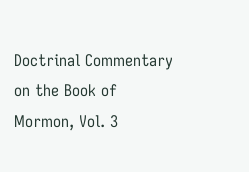Doctrinal Commentary on the Book of Mormon, Vol. 3